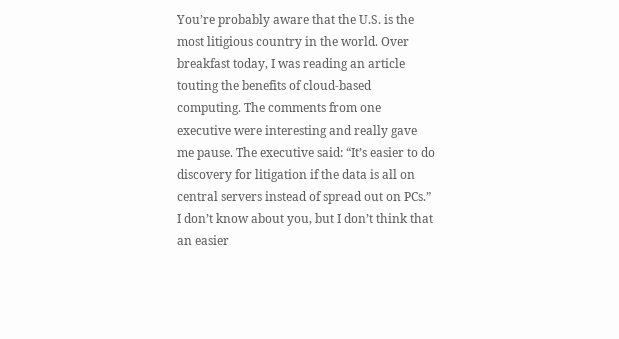You’re probably aware that the U.S. is the most litigious country in the world. Over breakfast today, I was reading an article touting the benefits of cloud-based computing. The comments from one executive were interesting and really gave me pause. The executive said: “It’s easier to do discovery for litigation if the data is all on central servers instead of spread out on PCs.”  I don’t know about you, but I don’t think that an easier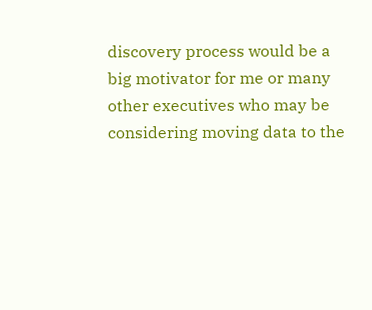discovery process would be a big motivator for me or many other executives who may be considering moving data to the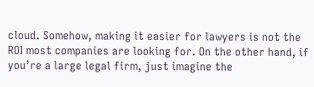cloud. Somehow, making it easier for lawyers is not the ROI most companies are looking for. On the other hand, if you’re a large legal firm, just imagine the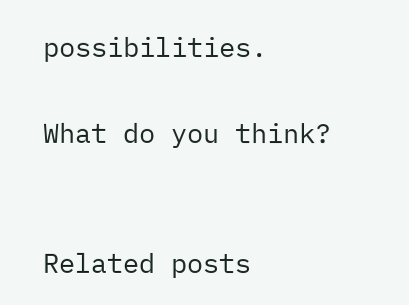possibilities.

What do you think?


Related posts